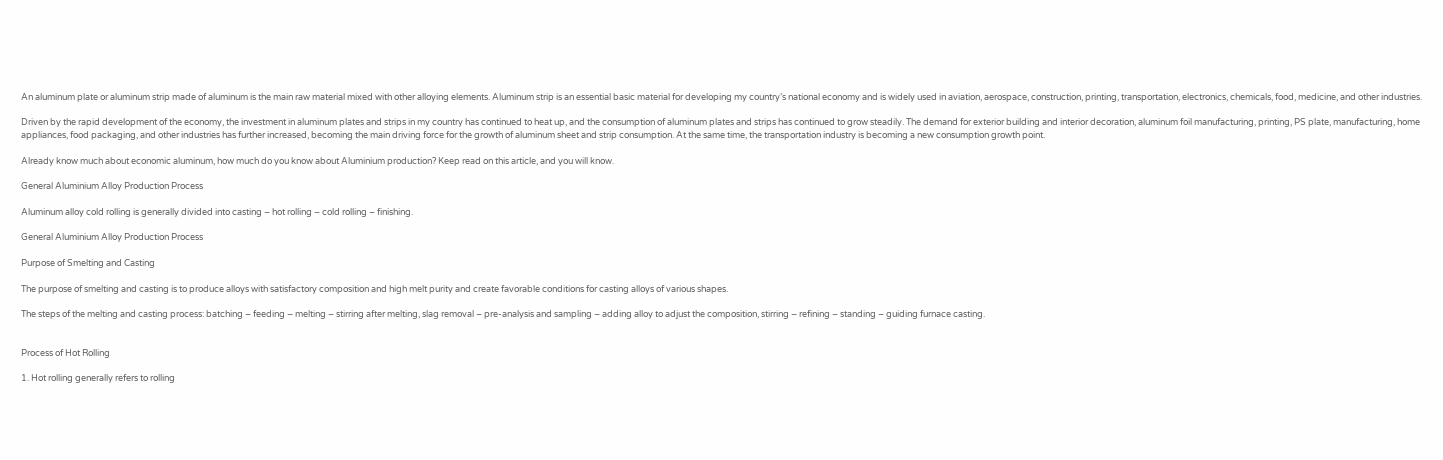An aluminum plate or aluminum strip made of aluminum is the main raw material mixed with other alloying elements. Aluminum strip is an essential basic material for developing my country’s national economy and is widely used in aviation, aerospace, construction, printing, transportation, electronics, chemicals, food, medicine, and other industries.

Driven by the rapid development of the economy, the investment in aluminum plates and strips in my country has continued to heat up, and the consumption of aluminum plates and strips has continued to grow steadily. The demand for exterior building and interior decoration, aluminum foil manufacturing, printing, PS plate, manufacturing, home appliances, food packaging, and other industries has further increased, becoming the main driving force for the growth of aluminum sheet and strip consumption. At the same time, the transportation industry is becoming a new consumption growth point.

Already know much about economic aluminum, how much do you know about Aluminium production? Keep read on this article, and you will know.

General Aluminium Alloy Production Process

Aluminum alloy cold rolling is generally divided into casting – hot rolling – cold rolling – finishing.

General Aluminium Alloy Production Process

Purpose of Smelting and Casting

The purpose of smelting and casting is to produce alloys with satisfactory composition and high melt purity and create favorable conditions for casting alloys of various shapes.

The steps of the melting and casting process: batching – feeding – melting – stirring after melting, slag removal – pre-analysis and sampling – adding alloy to adjust the composition, stirring – refining – standing – guiding furnace casting.


Process of Hot Rolling

1. Hot rolling generally refers to rolling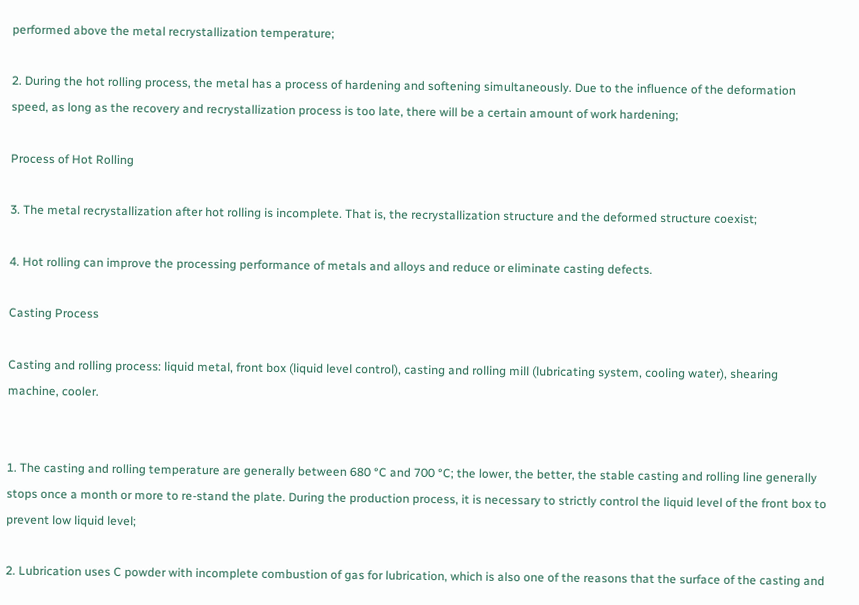performed above the metal recrystallization temperature;

2. During the hot rolling process, the metal has a process of hardening and softening simultaneously. Due to the influence of the deformation speed, as long as the recovery and recrystallization process is too late, there will be a certain amount of work hardening;

Process of Hot Rolling

3. The metal recrystallization after hot rolling is incomplete. That is, the recrystallization structure and the deformed structure coexist;

4. Hot rolling can improve the processing performance of metals and alloys and reduce or eliminate casting defects.

Casting Process

Casting and rolling process: liquid metal, front box (liquid level control), casting and rolling mill (lubricating system, cooling water), shearing machine, cooler.


1. The casting and rolling temperature are generally between 680 °C and 700 °C; the lower, the better, the stable casting and rolling line generally stops once a month or more to re-stand the plate. During the production process, it is necessary to strictly control the liquid level of the front box to prevent low liquid level;

2. Lubrication uses C powder with incomplete combustion of gas for lubrication, which is also one of the reasons that the surface of the casting and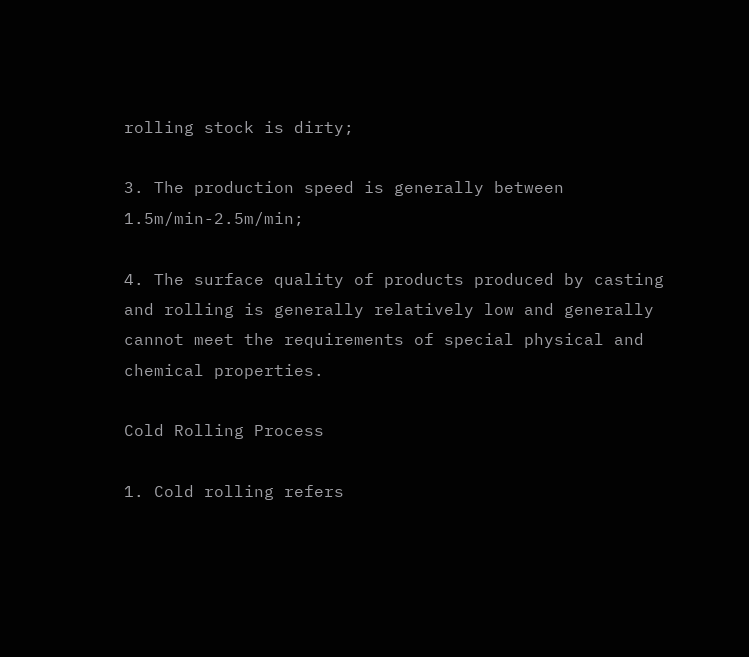rolling stock is dirty;

3. The production speed is generally between 1.5m/min-2.5m/min;

4. The surface quality of products produced by casting and rolling is generally relatively low and generally cannot meet the requirements of special physical and chemical properties.

Cold Rolling Process

1. Cold rolling refers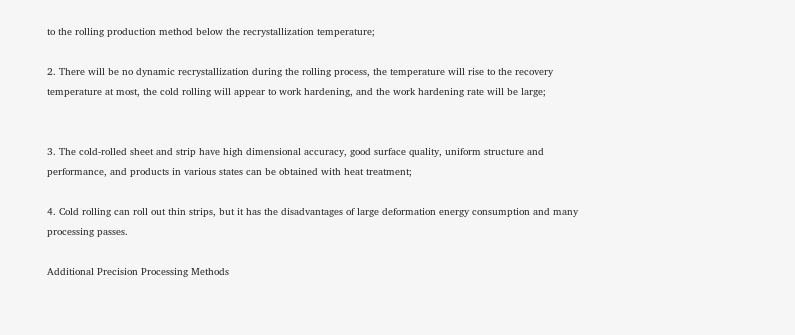to the rolling production method below the recrystallization temperature;

2. There will be no dynamic recrystallization during the rolling process, the temperature will rise to the recovery temperature at most, the cold rolling will appear to work hardening, and the work hardening rate will be large;


3. The cold-rolled sheet and strip have high dimensional accuracy, good surface quality, uniform structure and performance, and products in various states can be obtained with heat treatment;

4. Cold rolling can roll out thin strips, but it has the disadvantages of large deformation energy consumption and many processing passes.

Additional Precision Processing Methods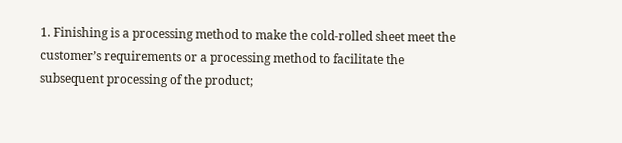1. Finishing is a processing method to make the cold-rolled sheet meet the customer’s requirements or a processing method to facilitate the subsequent processing of the product;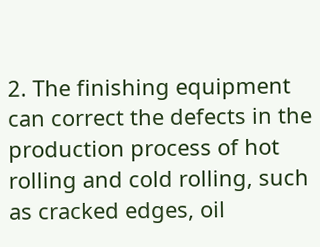2. The finishing equipment can correct the defects in the production process of hot rolling and cold rolling, such as cracked edges, oil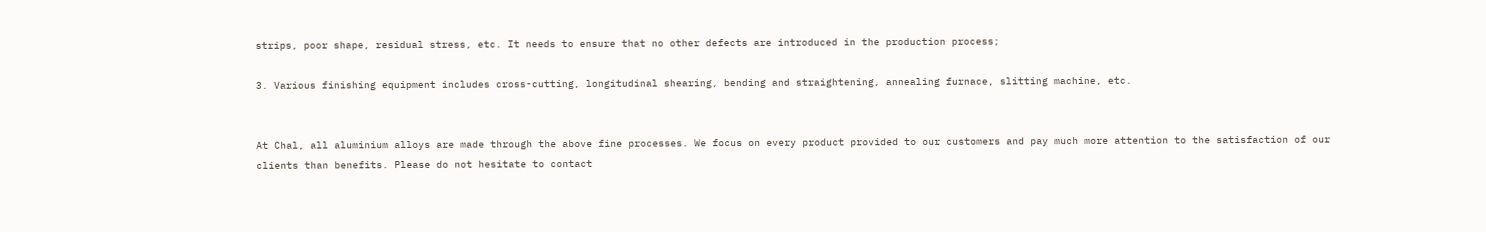strips, poor shape, residual stress, etc. It needs to ensure that no other defects are introduced in the production process;

3. Various finishing equipment includes cross-cutting, longitudinal shearing, bending and straightening, annealing furnace, slitting machine, etc.


At Chal, all aluminium alloys are made through the above fine processes. We focus on every product provided to our customers and pay much more attention to the satisfaction of our clients than benefits. Please do not hesitate to contact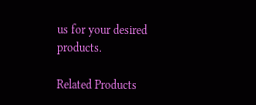us for your desired products.

Related Products